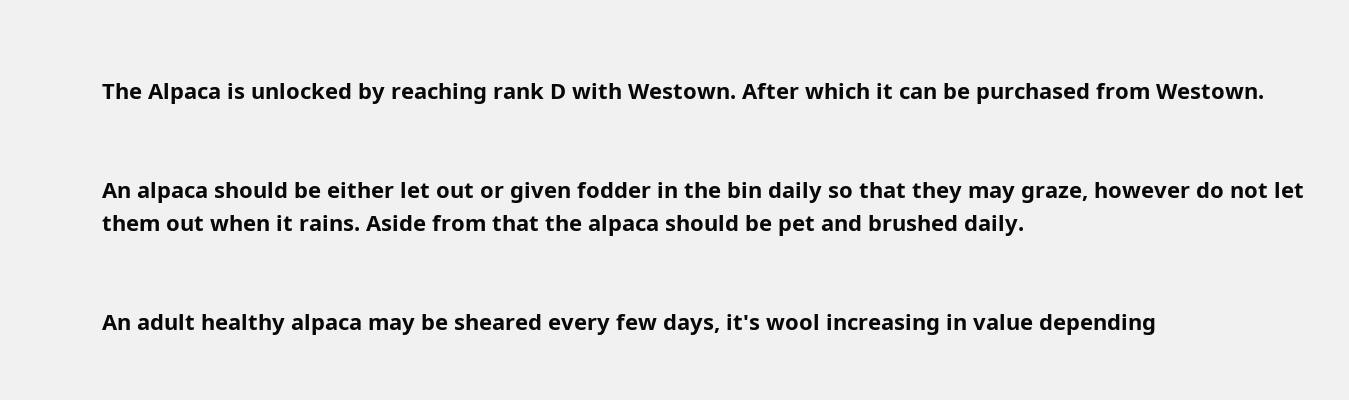The Alpaca is unlocked by reaching rank D with Westown. After which it can be purchased from Westown.


An alpaca should be either let out or given fodder in the bin daily so that they may graze, however do not let them out when it rains. Aside from that the alpaca should be pet and brushed daily.


An adult healthy alpaca may be sheared every few days, it's wool increasing in value depending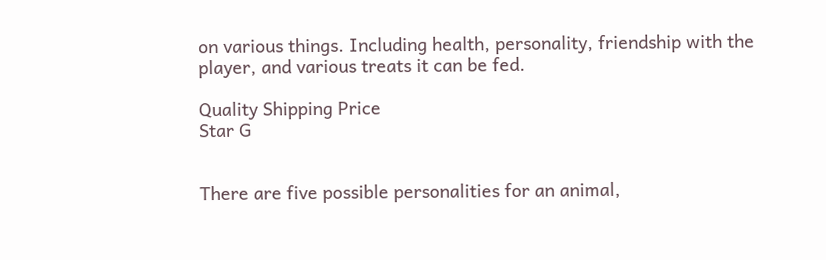on various things. Including health, personality, friendship with the player, and various treats it can be fed.

Quality Shipping Price
Star G


There are five possible personalities for an animal,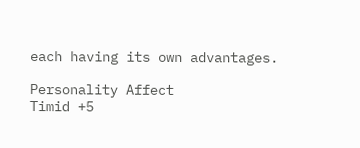each having its own advantages.

Personality Affect
Timid +5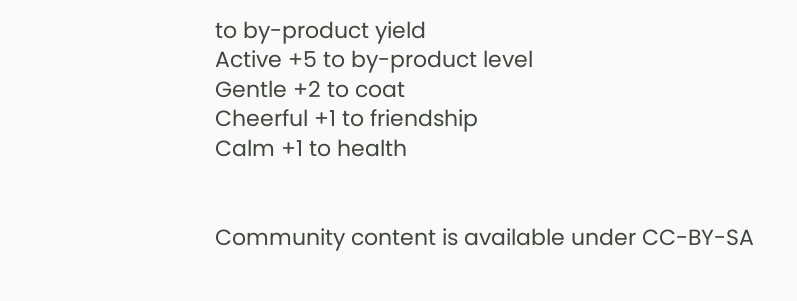to by-product yield
Active +5 to by-product level
Gentle +2 to coat
Cheerful +1 to friendship
Calm +1 to health


Community content is available under CC-BY-SA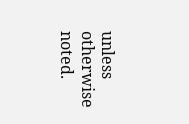unless otherwise noted.